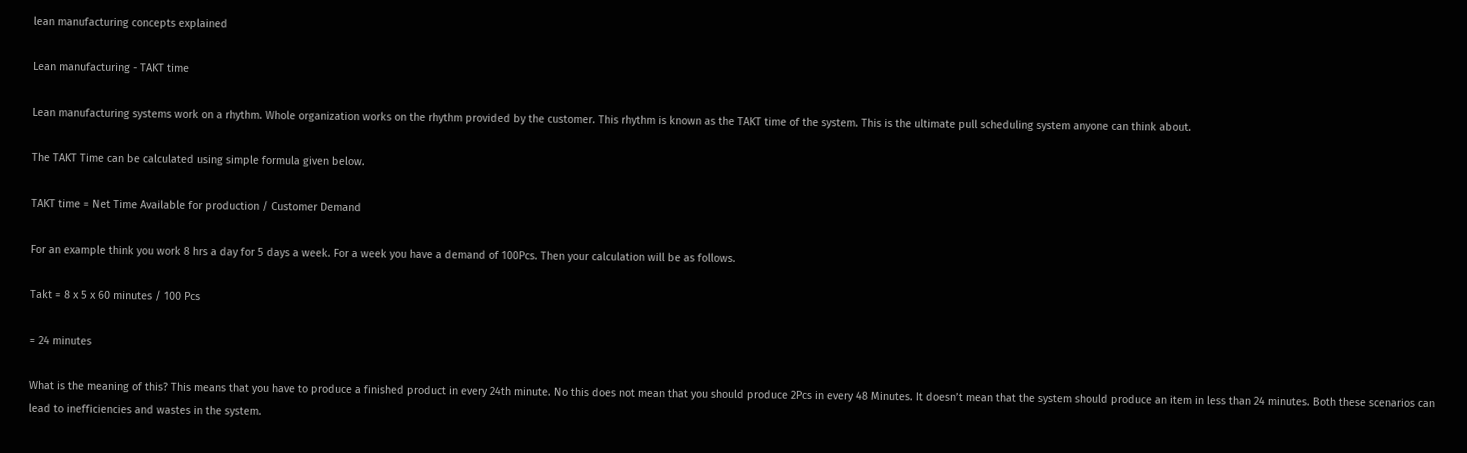lean manufacturing concepts explained

Lean manufacturing - TAKT time

Lean manufacturing systems work on a rhythm. Whole organization works on the rhythm provided by the customer. This rhythm is known as the TAKT time of the system. This is the ultimate pull scheduling system anyone can think about.

The TAKT Time can be calculated using simple formula given below.

TAKT time = Net Time Available for production / Customer Demand

For an example think you work 8 hrs a day for 5 days a week. For a week you have a demand of 100Pcs. Then your calculation will be as follows.

Takt = 8 x 5 x 60 minutes / 100 Pcs

= 24 minutes

What is the meaning of this? This means that you have to produce a finished product in every 24th minute. No this does not mean that you should produce 2Pcs in every 48 Minutes. It doesn’t mean that the system should produce an item in less than 24 minutes. Both these scenarios can lead to inefficiencies and wastes in the system.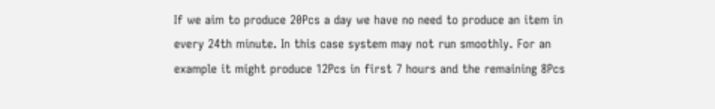If we aim to produce 20Pcs a day we have no need to produce an item in every 24th minute. In this case system may not run smoothly. For an example it might produce 12Pcs in first 7 hours and the remaining 8Pcs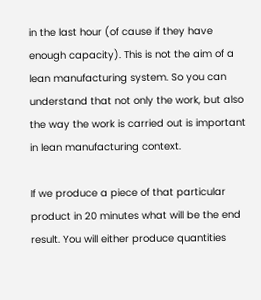in the last hour (of cause if they have enough capacity). This is not the aim of a lean manufacturing system. So you can understand that not only the work, but also the way the work is carried out is important in lean manufacturing context.

If we produce a piece of that particular product in 20 minutes what will be the end result. You will either produce quantities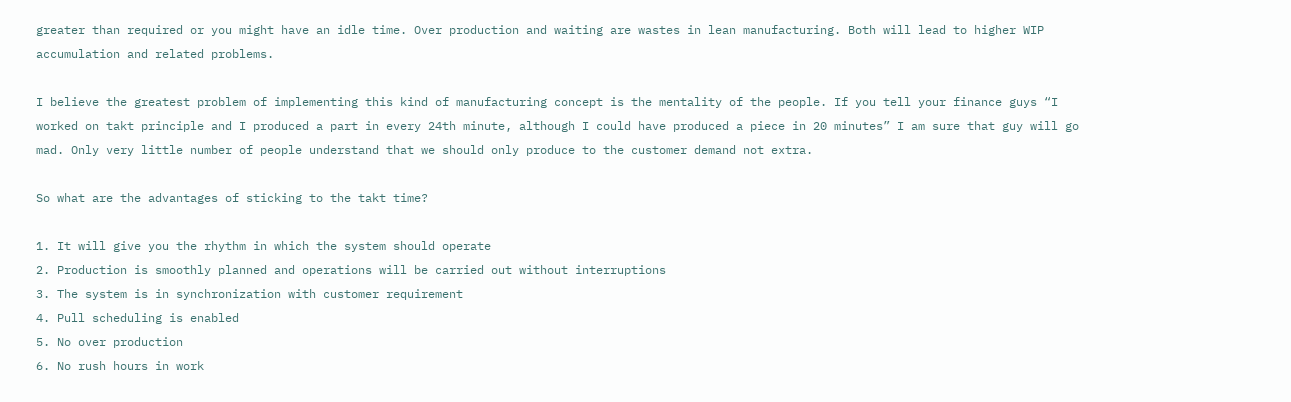greater than required or you might have an idle time. Over production and waiting are wastes in lean manufacturing. Both will lead to higher WIP accumulation and related problems.

I believe the greatest problem of implementing this kind of manufacturing concept is the mentality of the people. If you tell your finance guys “I worked on takt principle and I produced a part in every 24th minute, although I could have produced a piece in 20 minutes” I am sure that guy will go mad. Only very little number of people understand that we should only produce to the customer demand not extra.

So what are the advantages of sticking to the takt time?

1. It will give you the rhythm in which the system should operate
2. Production is smoothly planned and operations will be carried out without interruptions
3. The system is in synchronization with customer requirement
4. Pull scheduling is enabled
5. No over production
6. No rush hours in work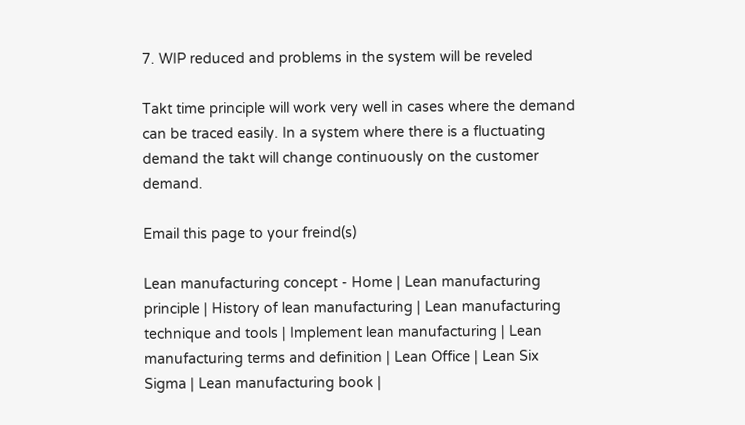7. WIP reduced and problems in the system will be reveled

Takt time principle will work very well in cases where the demand can be traced easily. In a system where there is a fluctuating demand the takt will change continuously on the customer demand.

Email this page to your freind(s)

Lean manufacturing concept - Home | Lean manufacturing principle | History of lean manufacturing | Lean manufacturing technique and tools | Implement lean manufacturing | Lean manufacturing terms and definition | Lean Office | Lean Six Sigma | Lean manufacturing book |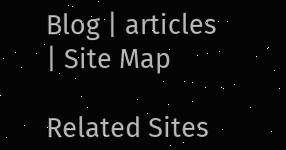Blog | articles | Site Map

Related Sites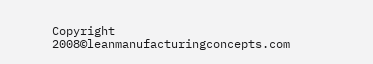Copyright 2008©leanmanufacturingconcepts.com